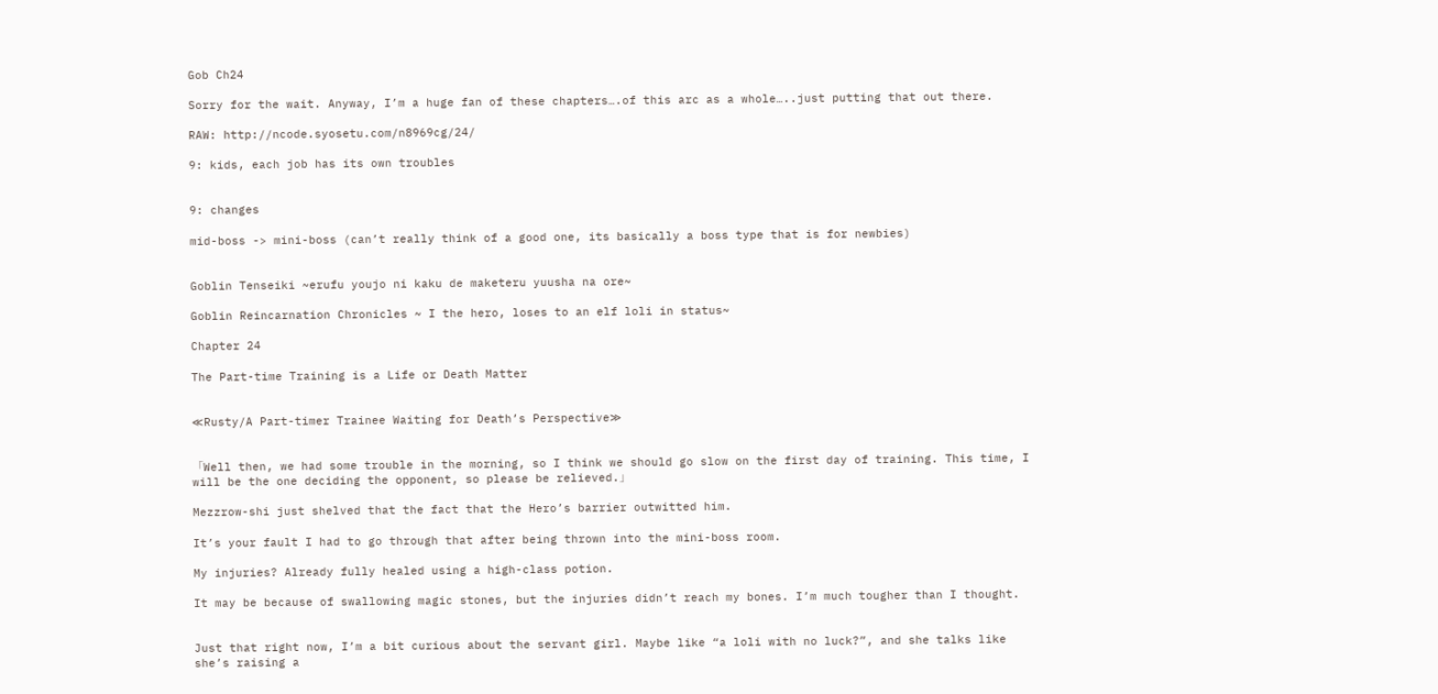Gob Ch24

Sorry for the wait. Anyway, I’m a huge fan of these chapters….of this arc as a whole…..just putting that out there.

RAW: http://ncode.syosetu.com/n8969cg/24/

9: kids, each job has its own troubles


9: changes

mid-boss -> mini-boss (can’t really think of a good one, its basically a boss type that is for newbies)


Goblin Tenseiki ~erufu youjo ni kaku de maketeru yuusha na ore~

Goblin Reincarnation Chronicles ~ I the hero, loses to an elf loli in status~

Chapter 24

The Part-time Training is a Life or Death Matter


≪Rusty/A Part-timer Trainee Waiting for Death’s Perspective≫


「Well then, we had some trouble in the morning, so I think we should go slow on the first day of training. This time, I will be the one deciding the opponent, so please be relieved.」

Mezzrow-shi just shelved that the fact that the Hero’s barrier outwitted him.

It’s your fault I had to go through that after being thrown into the mini-boss room.

My injuries? Already fully healed using a high-class potion.

It may be because of swallowing magic stones, but the injuries didn’t reach my bones. I’m much tougher than I thought.


Just that right now, I’m a bit curious about the servant girl. Maybe like “a loli with no luck?”, and she talks like she’s raising a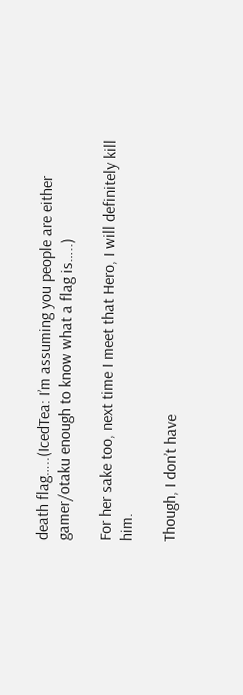death flag…..(IcedTea: I’m assuming you people are either gamer/otaku enough to know what a flag is…..)

For her sake too, next time I meet that Hero, I will definitely kill him.

Though, I don’t have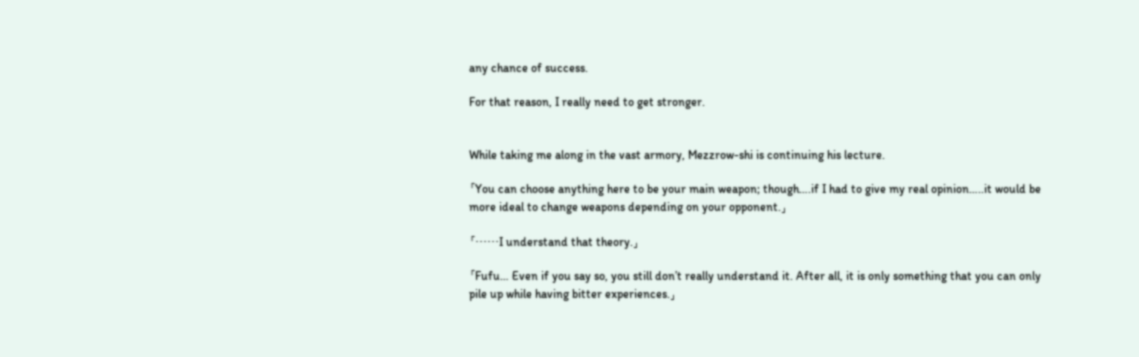any chance of success.

For that reason, I really need to get stronger.


While taking me along in the vast armory, Mezzrow-shi is continuing his lecture.

「You can choose anything here to be your main weapon; though….if I had to give my real opinion…..it would be more ideal to change weapons depending on your opponent.」

「……I understand that theory.」

「Fufu… Even if you say so, you still don’t really understand it. After all, it is only something that you can only pile up while having bitter experiences.」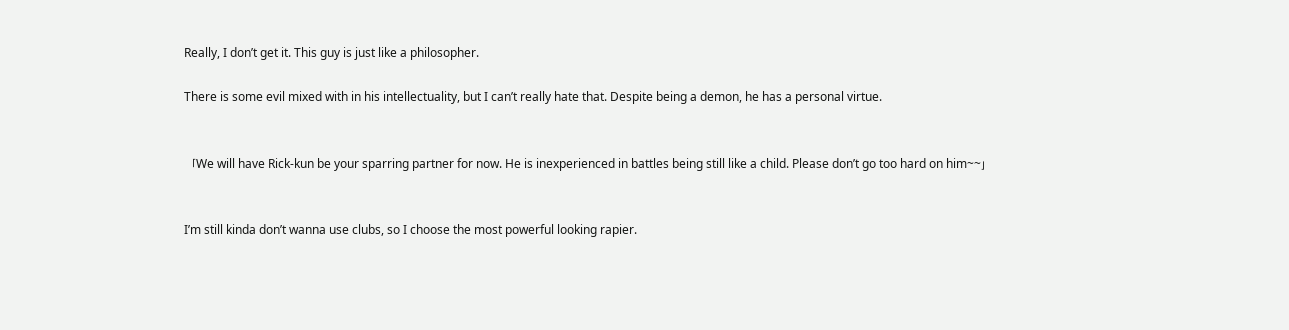Really, I don’t get it. This guy is just like a philosopher.

There is some evil mixed with in his intellectuality, but I can’t really hate that. Despite being a demon, he has a personal virtue.


「We will have Rick-kun be your sparring partner for now. He is inexperienced in battles being still like a child. Please don’t go too hard on him~~」


I’m still kinda don’t wanna use clubs, so I choose the most powerful looking rapier.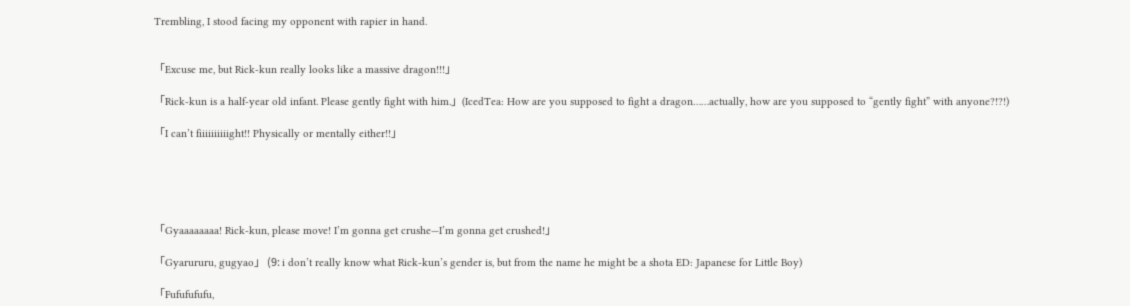Trembling, I stood facing my opponent with rapier in hand.


「Excuse me, but Rick-kun really looks like a massive dragon!!!」

「Rick-kun is a half-year old infant. Please gently fight with him.」(IcedTea: How are you supposed to fight a dragon……actually, how are you supposed to “gently fight” with anyone?!?!)

「I can’t fiiiiiiiiiight!! Physically or mentally either!!」





「Gyaaaaaaaa! Rick-kun, please move! I’m gonna get crushe—I’m gonna get crushed!」

「Gyarururu, gugyao」 (9: i don’t really know what Rick-kun’s gender is, but from the name he might be a shota ED: Japanese for Little Boy)

「Fufufufufu,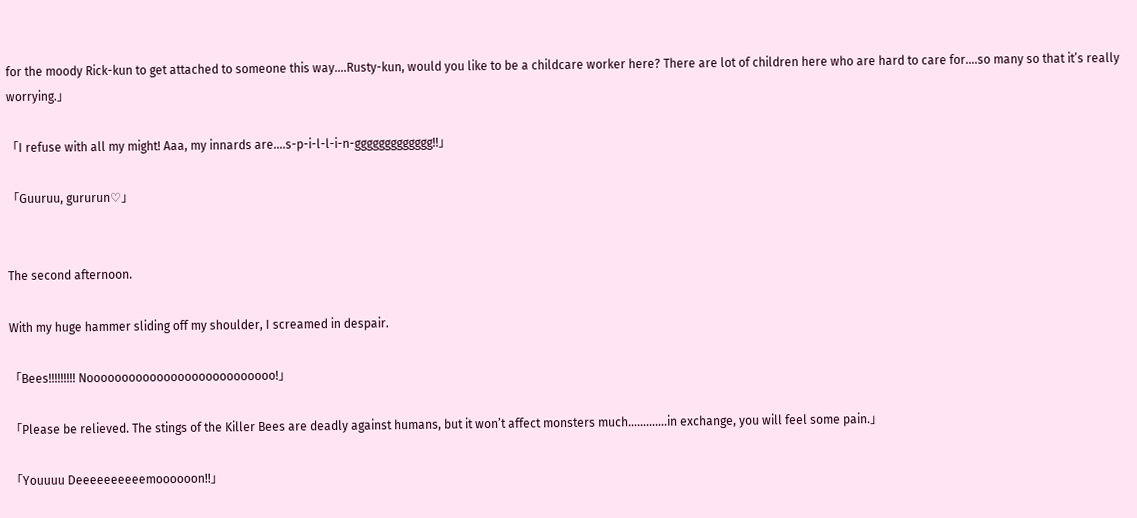for the moody Rick-kun to get attached to someone this way….Rusty-kun, would you like to be a childcare worker here? There are lot of children here who are hard to care for….so many so that it’s really worrying.」

「I refuse with all my might! Aaa, my innards are….s-p-i-l-l-i-n-ggggggggggggg!!」

「Guuruu, gururun♡」


The second afternoon.

With my huge hammer sliding off my shoulder, I screamed in despair.

「Bees!!!!!!!!! Nooooooooooooooooooooooooooo!」

「Please be relieved. The stings of the Killer Bees are deadly against humans, but it won’t affect monsters much………….in exchange, you will feel some pain.」

「Youuuu Deeeeeeeeeemoooooon!!」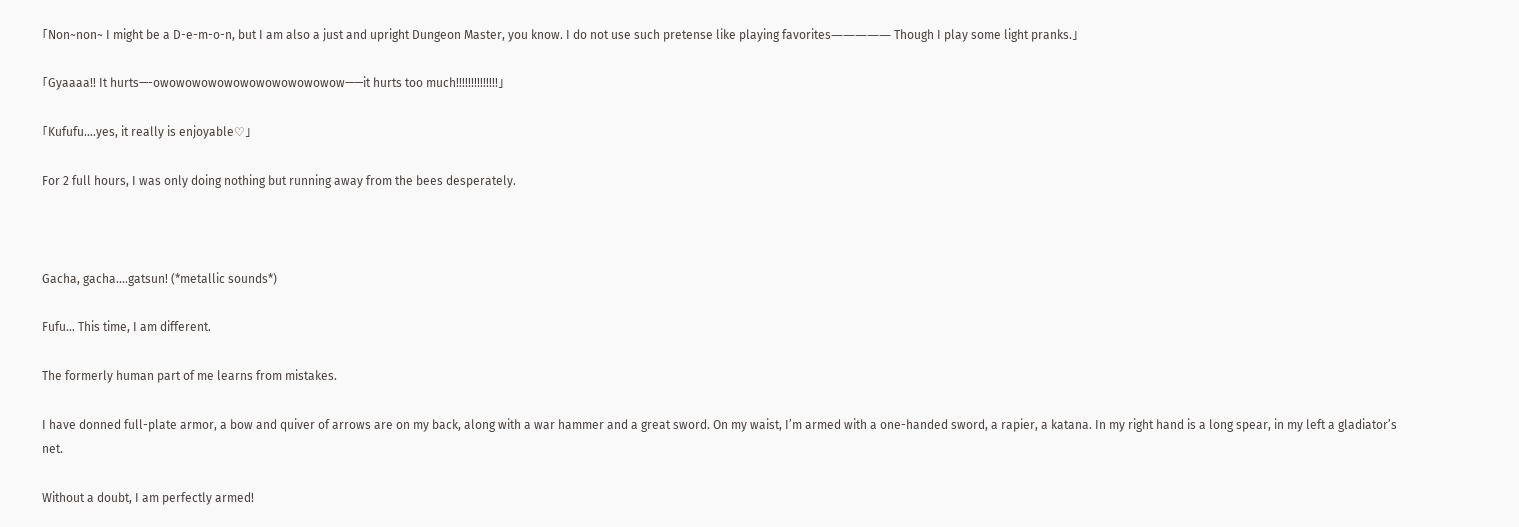「Non~non~ I might be a D-e-m-o-n, but I am also a just and upright Dungeon Master, you know. I do not use such pretense like playing favorites――――― Though I play some light pranks.」

「Gyaaaa!! It hurts—-owowowowowowowowowowowow——it hurts too much!!!!!!!!!!!!!!」

「Kufufu….yes, it really is enjoyable♡」

For 2 full hours, I was only doing nothing but running away from the bees desperately.



Gacha, gacha….gatsun! (*metallic sounds*)

Fufu… This time, I am different.

The formerly human part of me learns from mistakes.

I have donned full-plate armor, a bow and quiver of arrows are on my back, along with a war hammer and a great sword. On my waist, I’m armed with a one-handed sword, a rapier, a katana. In my right hand is a long spear, in my left a gladiator’s net.

Without a doubt, I am perfectly armed!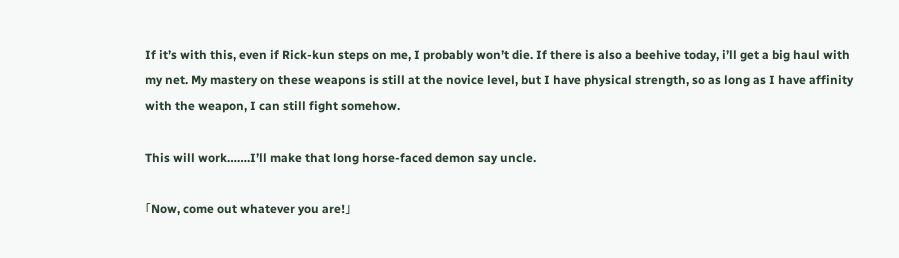If it’s with this, even if Rick-kun steps on me, I probably won’t die. If there is also a beehive today, i’ll get a big haul with my net. My mastery on these weapons is still at the novice level, but I have physical strength, so as long as I have affinity with the weapon, I can still fight somehow.

This will work…….I’ll make that long horse-faced demon say uncle.

「Now, come out whatever you are!」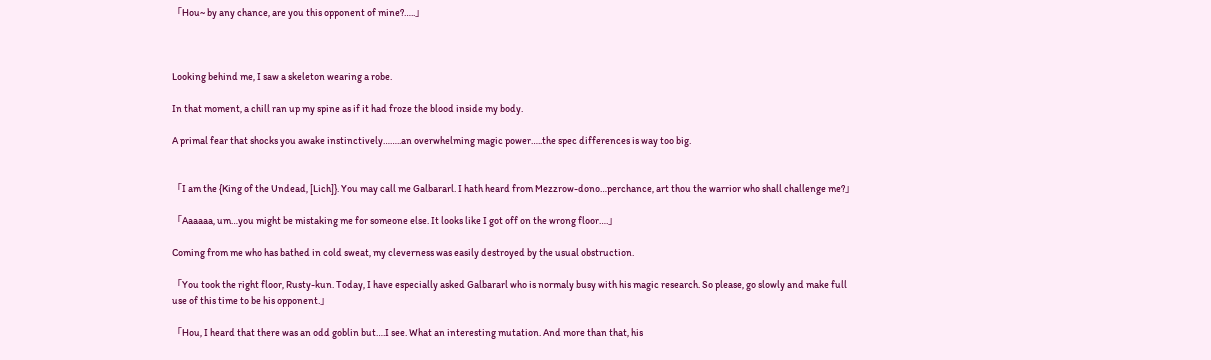「Hou~ by any chance, are you this opponent of mine?…..」



Looking behind me, I saw a skeleton wearing a robe.

In that moment, a chill ran up my spine as if it had froze the blood inside my body.

A primal fear that shocks you awake instinctively……..an overwhelming magic power…..the spec differences is way too big.


「I am the {King of the Undead, [Lich]}. You may call me Galbararl. I hath heard from Mezzrow-dono…perchance, art thou the warrior who shall challenge me?」

「Aaaaaa, um…you might be mistaking me for someone else. It looks like I got off on the wrong floor….」

Coming from me who has bathed in cold sweat, my cleverness was easily destroyed by the usual obstruction.

「You took the right floor, Rusty-kun. Today, I have especially asked Galbararl who is normaly busy with his magic research. So please, go slowly and make full use of this time to be his opponent.」

「Hou, I heard that there was an odd goblin but….I see. What an interesting mutation. And more than that, his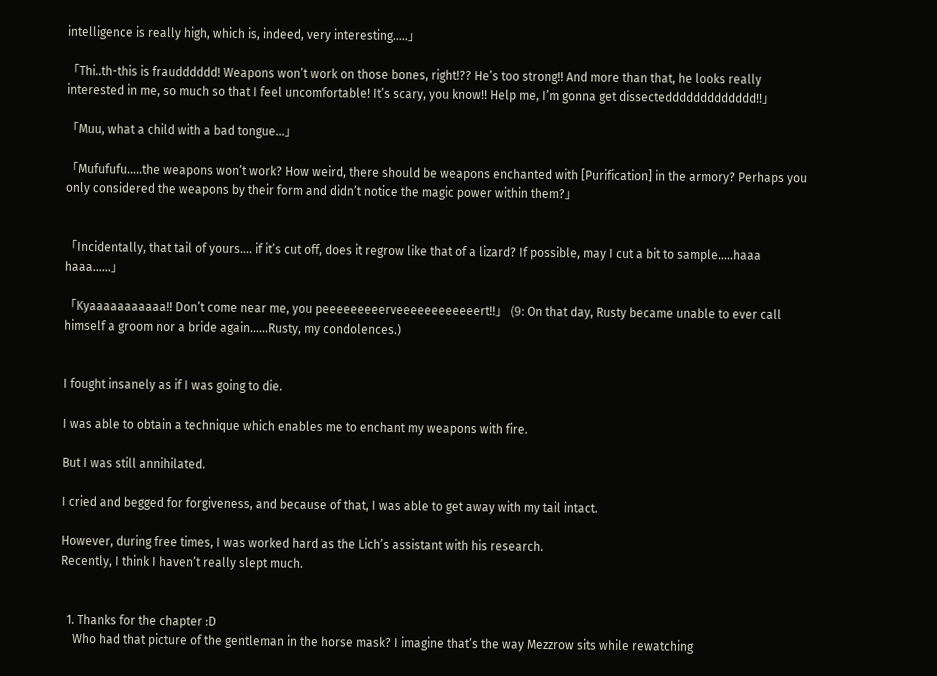intelligence is really high, which is, indeed, very interesting…..」

「Thi..th-this is fraudddddd! Weapons won’t work on those bones, right!?? He’s too strong!! And more than that, he looks really interested in me, so much so that I feel uncomfortable! It’s scary, you know!! Help me, I’m gonna get dissecteddddddddddddd!!」

「Muu, what a child with a bad tongue…」

「Mufufufu…..the weapons won’t work? How weird, there should be weapons enchanted with [Purification] in the armory? Perhaps you only considered the weapons by their form and didn’t notice the magic power within them?」


「Incidentally, that tail of yours…. if it’s cut off, does it regrow like that of a lizard? If possible, may I cut a bit to sample…..haaa haaa……」

「Kyaaaaaaaaaaa!! Don’t come near me, you peeeeeeeeerveeeeeeeeeeeert!!」 (9: On that day, Rusty became unable to ever call himself a groom nor a bride again……Rusty, my condolences.)


I fought insanely as if I was going to die.

I was able to obtain a technique which enables me to enchant my weapons with fire.

But I was still annihilated.

I cried and begged for forgiveness, and because of that, I was able to get away with my tail intact.

However, during free times, I was worked hard as the Lich’s assistant with his research.
Recently, I think I haven’t really slept much.


  1. Thanks for the chapter :D
    Who had that picture of the gentleman in the horse mask? I imagine that’s the way Mezzrow sits while rewatching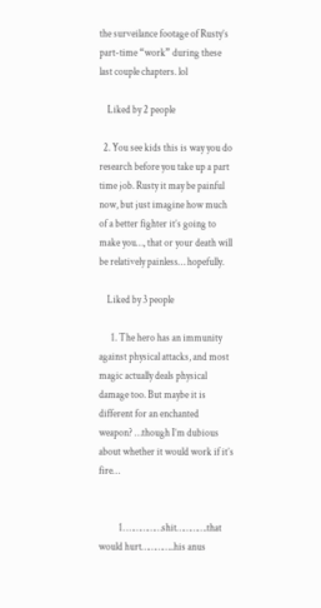the surveilance footage of Rusty’s part-time “work” during these last couple chapters. lol

    Liked by 2 people

  2. You see kids this is way you do research before you take up a part time job. Rusty it may be painful now, but just imagine how much of a better fighter it’s going to make you…, that or your death will be relatively painless… hopefully.

    Liked by 3 people

      1. The hero has an immunity against physical attacks, and most magic actually deals physical damage too. But maybe it is different for an enchanted weapon? …though I’m dubious about whether it would work if it’s fire…


          1. ……………shit………….that would hurt…………..his anus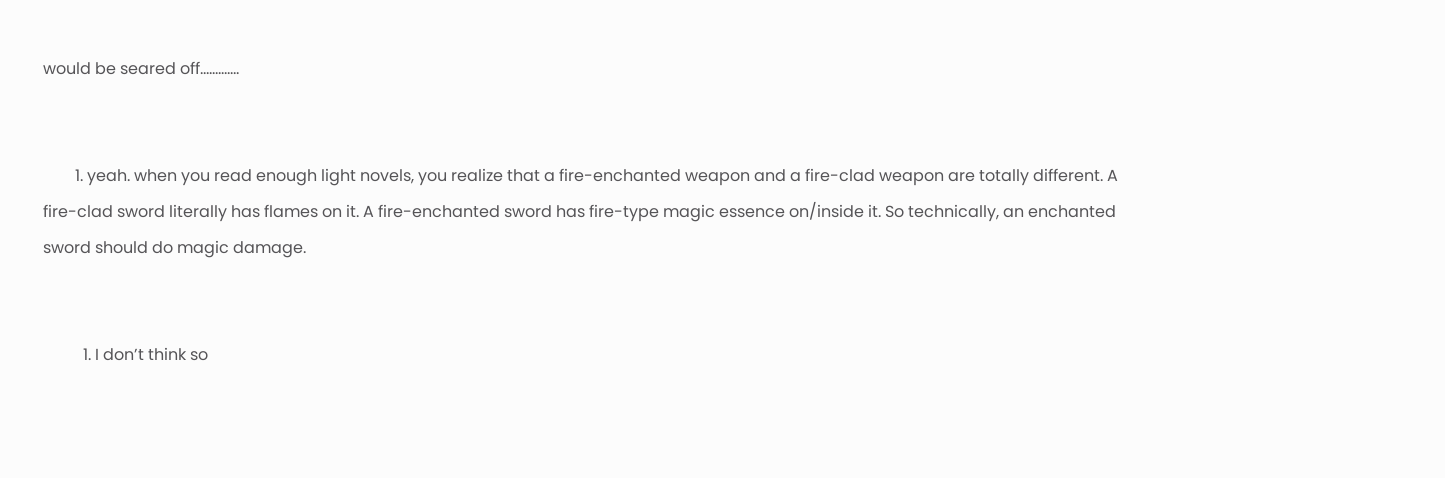would be seared off………….


        1. yeah. when you read enough light novels, you realize that a fire-enchanted weapon and a fire-clad weapon are totally different. A fire-clad sword literally has flames on it. A fire-enchanted sword has fire-type magic essence on/inside it. So technically, an enchanted sword should do magic damage.


          1. I don’t think so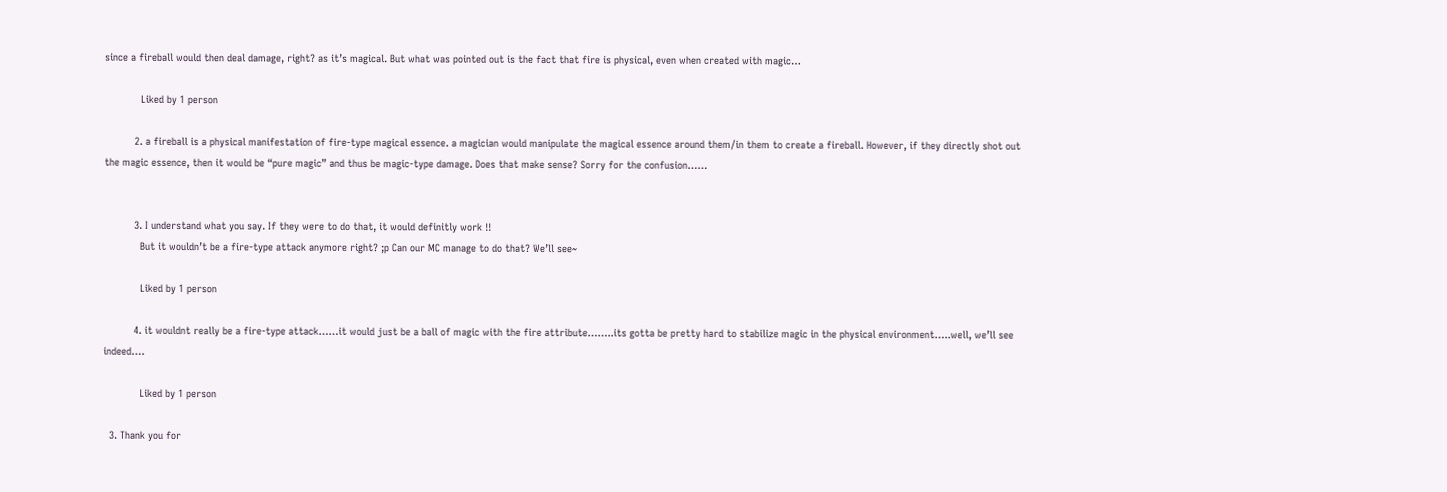since a fireball would then deal damage, right? as it’s magical. But what was pointed out is the fact that fire is physical, even when created with magic…

            Liked by 1 person

          2. a fireball is a physical manifestation of fire-type magical essence. a magician would manipulate the magical essence around them/in them to create a fireball. However, if they directly shot out the magic essence, then it would be “pure magic” and thus be magic-type damage. Does that make sense? Sorry for the confusion……


          3. I understand what you say. If they were to do that, it would definitly work !!
            But it wouldn’t be a fire-type attack anymore right? ;p Can our MC manage to do that? We’ll see~

            Liked by 1 person

          4. it wouldnt really be a fire-type attack……it would just be a ball of magic with the fire attribute……..its gotta be pretty hard to stabilize magic in the physical environment…..well, we’ll see indeed….

            Liked by 1 person

  3. Thank you for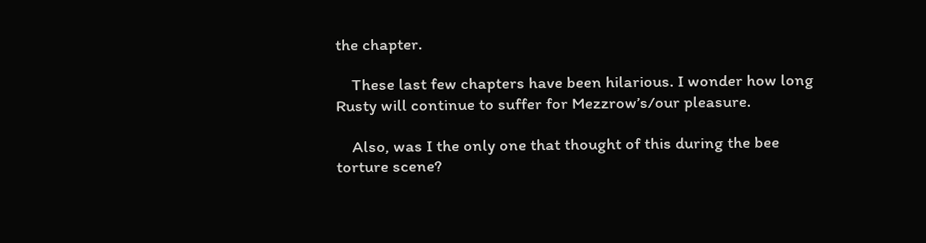the chapter.

    These last few chapters have been hilarious. I wonder how long Rusty will continue to suffer for Mezzrow’s/our pleasure.

    Also, was I the only one that thought of this during the bee torture scene?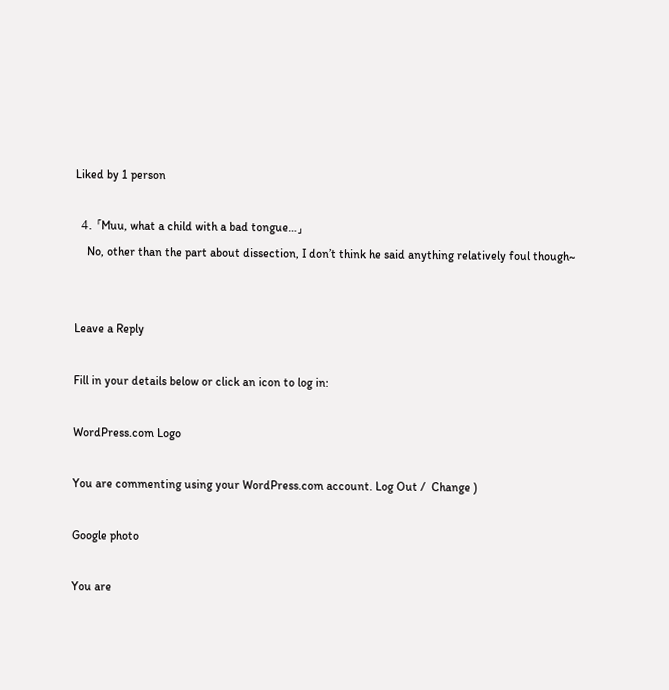Liked by 1 person

  4. 「Muu, what a child with a bad tongue…」
    No, other than the part about dissection, I don’t think he said anything relatively foul though~


Leave a Reply

Fill in your details below or click an icon to log in:

WordPress.com Logo

You are commenting using your WordPress.com account. Log Out /  Change )

Google photo

You are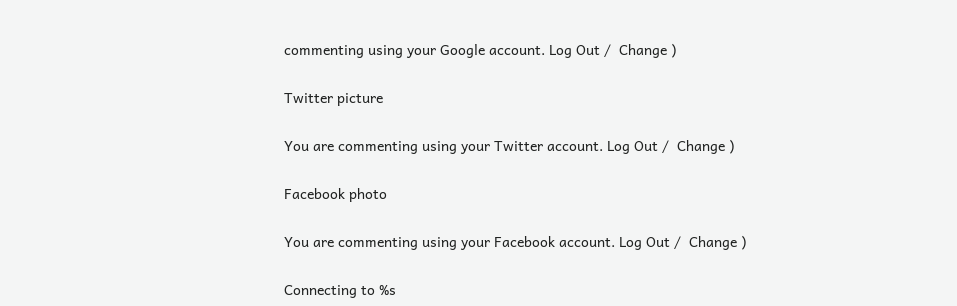commenting using your Google account. Log Out /  Change )

Twitter picture

You are commenting using your Twitter account. Log Out /  Change )

Facebook photo

You are commenting using your Facebook account. Log Out /  Change )

Connecting to %s